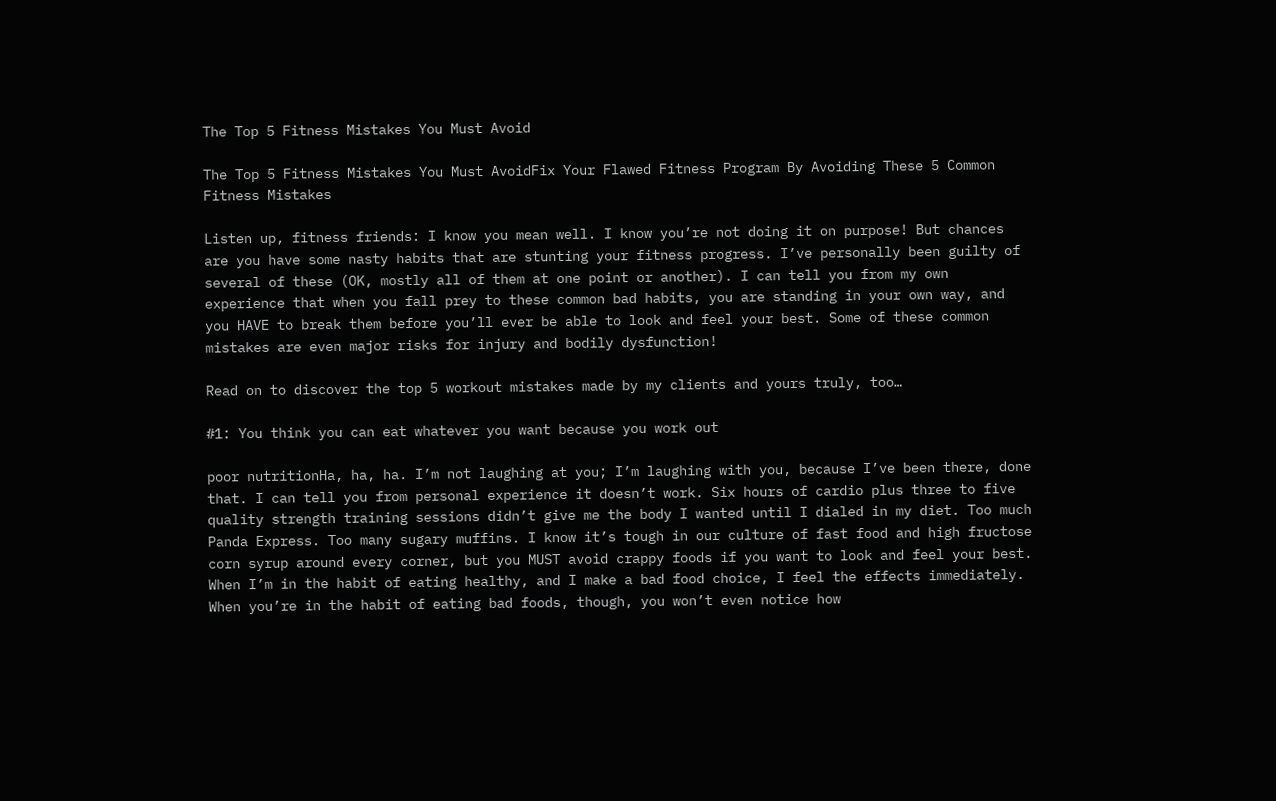The Top 5 Fitness Mistakes You Must Avoid

The Top 5 Fitness Mistakes You Must AvoidFix Your Flawed Fitness Program By Avoiding These 5 Common Fitness Mistakes

Listen up, fitness friends: I know you mean well. I know you’re not doing it on purpose! But chances are you have some nasty habits that are stunting your fitness progress. I’ve personally been guilty of several of these (OK, mostly all of them at one point or another). I can tell you from my own experience that when you fall prey to these common bad habits, you are standing in your own way, and you HAVE to break them before you’ll ever be able to look and feel your best. Some of these common mistakes are even major risks for injury and bodily dysfunction!

Read on to discover the top 5 workout mistakes made by my clients and yours truly, too…

#1: You think you can eat whatever you want because you work out

poor nutritionHa, ha, ha. I’m not laughing at you; I’m laughing with you, because I’ve been there, done that. I can tell you from personal experience it doesn’t work. Six hours of cardio plus three to five quality strength training sessions didn’t give me the body I wanted until I dialed in my diet. Too much Panda Express. Too many sugary muffins. I know it’s tough in our culture of fast food and high fructose corn syrup around every corner, but you MUST avoid crappy foods if you want to look and feel your best. When I’m in the habit of eating healthy, and I make a bad food choice, I feel the effects immediately. When you’re in the habit of eating bad foods, though, you won’t even notice how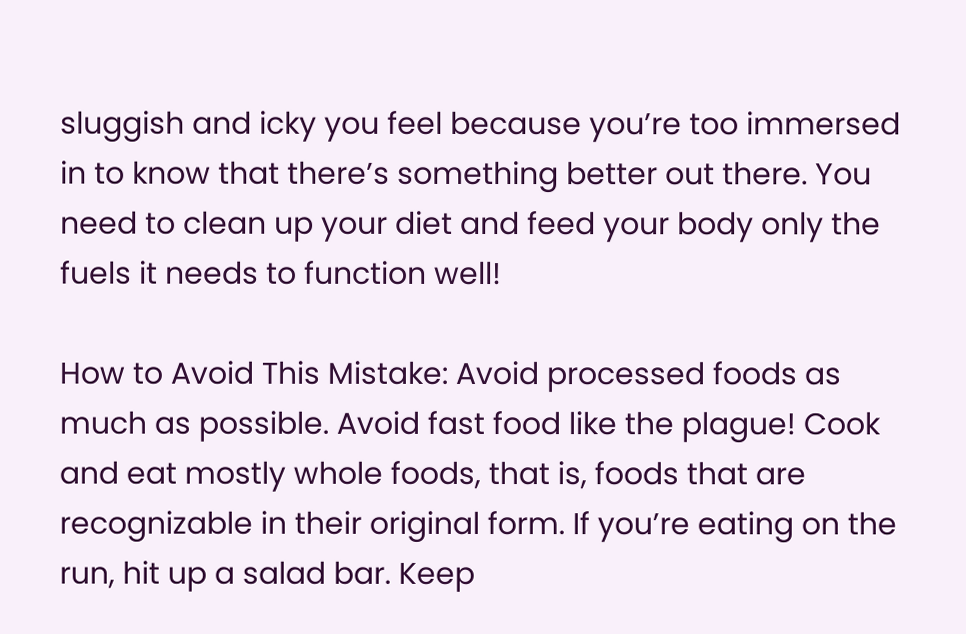sluggish and icky you feel because you’re too immersed in to know that there’s something better out there. You need to clean up your diet and feed your body only the fuels it needs to function well!

How to Avoid This Mistake: Avoid processed foods as much as possible. Avoid fast food like the plague! Cook and eat mostly whole foods, that is, foods that are recognizable in their original form. If you’re eating on the run, hit up a salad bar. Keep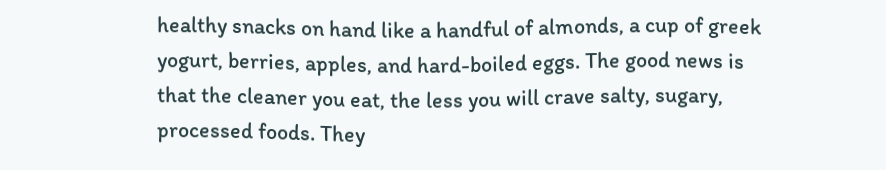healthy snacks on hand like a handful of almonds, a cup of greek yogurt, berries, apples, and hard-boiled eggs. The good news is that the cleaner you eat, the less you will crave salty, sugary, processed foods. They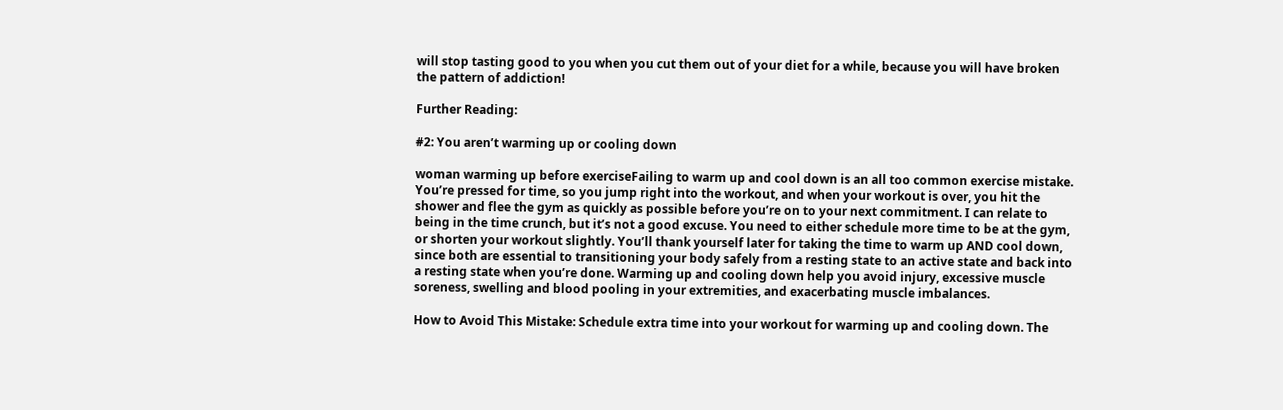will stop tasting good to you when you cut them out of your diet for a while, because you will have broken the pattern of addiction!

Further Reading:

#2: You aren’t warming up or cooling down

woman warming up before exerciseFailing to warm up and cool down is an all too common exercise mistake. You’re pressed for time, so you jump right into the workout, and when your workout is over, you hit the shower and flee the gym as quickly as possible before you’re on to your next commitment. I can relate to being in the time crunch, but it’s not a good excuse. You need to either schedule more time to be at the gym, or shorten your workout slightly. You’ll thank yourself later for taking the time to warm up AND cool down, since both are essential to transitioning your body safely from a resting state to an active state and back into a resting state when you’re done. Warming up and cooling down help you avoid injury, excessive muscle soreness, swelling and blood pooling in your extremities, and exacerbating muscle imbalances.

How to Avoid This Mistake: Schedule extra time into your workout for warming up and cooling down. The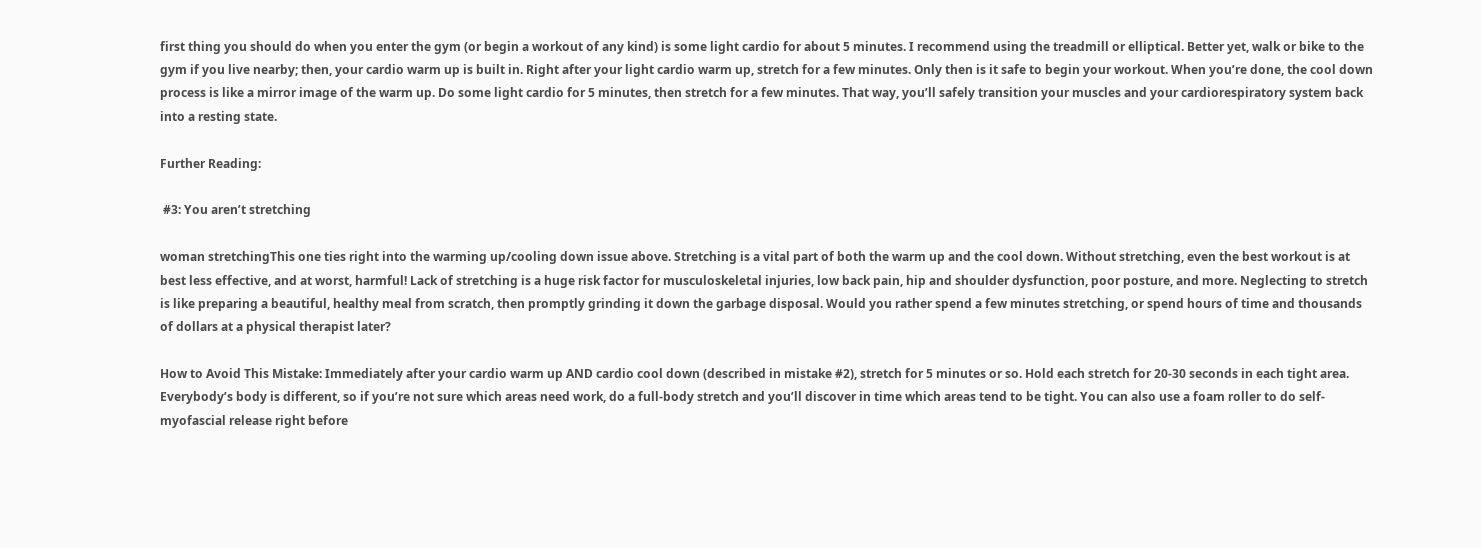first thing you should do when you enter the gym (or begin a workout of any kind) is some light cardio for about 5 minutes. I recommend using the treadmill or elliptical. Better yet, walk or bike to the gym if you live nearby; then, your cardio warm up is built in. Right after your light cardio warm up, stretch for a few minutes. Only then is it safe to begin your workout. When you’re done, the cool down process is like a mirror image of the warm up. Do some light cardio for 5 minutes, then stretch for a few minutes. That way, you’ll safely transition your muscles and your cardiorespiratory system back into a resting state.

Further Reading:

 #3: You aren’t stretching

woman stretchingThis one ties right into the warming up/cooling down issue above. Stretching is a vital part of both the warm up and the cool down. Without stretching, even the best workout is at best less effective, and at worst, harmful! Lack of stretching is a huge risk factor for musculoskeletal injuries, low back pain, hip and shoulder dysfunction, poor posture, and more. Neglecting to stretch is like preparing a beautiful, healthy meal from scratch, then promptly grinding it down the garbage disposal. Would you rather spend a few minutes stretching, or spend hours of time and thousands of dollars at a physical therapist later?

How to Avoid This Mistake: Immediately after your cardio warm up AND cardio cool down (described in mistake #2), stretch for 5 minutes or so. Hold each stretch for 20-30 seconds in each tight area. Everybody’s body is different, so if you’re not sure which areas need work, do a full-body stretch and you’ll discover in time which areas tend to be tight. You can also use a foam roller to do self-myofascial release right before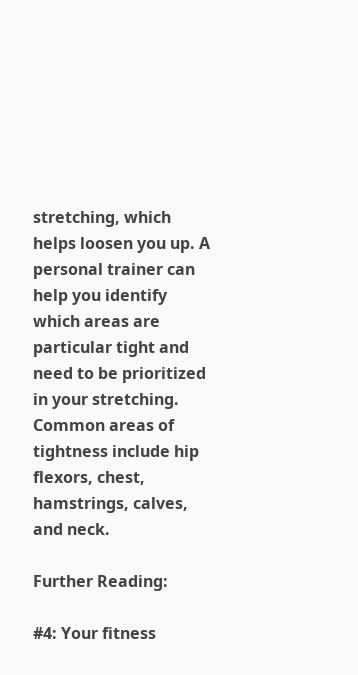stretching, which helps loosen you up. A personal trainer can help you identify which areas are particular tight and need to be prioritized in your stretching. Common areas of tightness include hip flexors, chest, hamstrings, calves, and neck.

Further Reading:

#4: Your fitness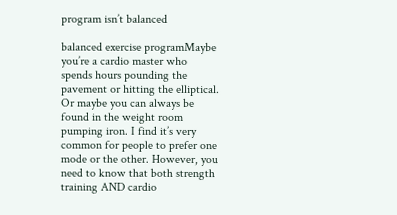program isn’t balanced

balanced exercise programMaybe you’re a cardio master who spends hours pounding the pavement or hitting the elliptical. Or maybe you can always be found in the weight room pumping iron. I find it’s very common for people to prefer one mode or the other. However, you need to know that both strength training AND cardio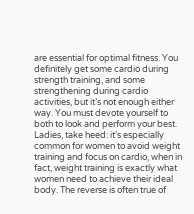are essential for optimal fitness. You definitely get some cardio during strength training, and some strengthening during cardio activities, but it’s not enough either way. You must devote yourself to both to look and perform your best. Ladies, take heed: it’s especially common for women to avoid weight training and focus on cardio, when in fact, weight training is exactly what women need to achieve their ideal body. The reverse is often true of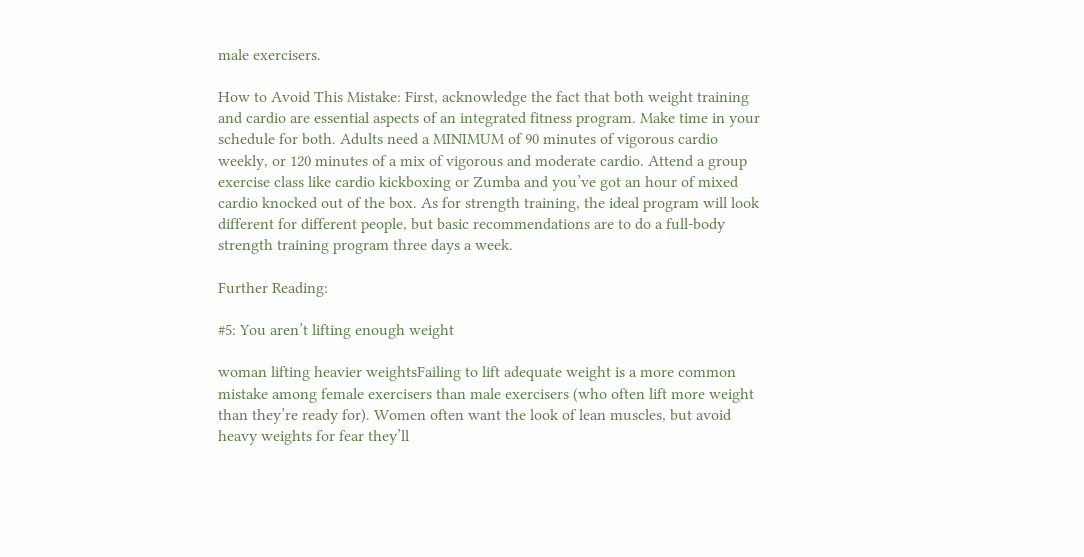male exercisers.

How to Avoid This Mistake: First, acknowledge the fact that both weight training and cardio are essential aspects of an integrated fitness program. Make time in your schedule for both. Adults need a MINIMUM of 90 minutes of vigorous cardio weekly, or 120 minutes of a mix of vigorous and moderate cardio. Attend a group exercise class like cardio kickboxing or Zumba and you’ve got an hour of mixed cardio knocked out of the box. As for strength training, the ideal program will look different for different people, but basic recommendations are to do a full-body strength training program three days a week.

Further Reading:

#5: You aren’t lifting enough weight

woman lifting heavier weightsFailing to lift adequate weight is a more common mistake among female exercisers than male exercisers (who often lift more weight than they’re ready for). Women often want the look of lean muscles, but avoid heavy weights for fear they’ll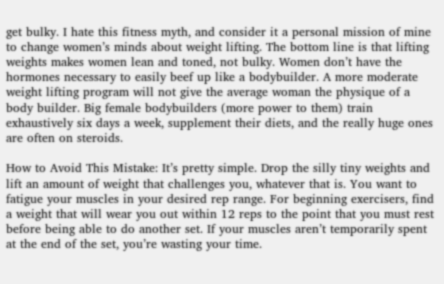get bulky. I hate this fitness myth, and consider it a personal mission of mine to change women’s minds about weight lifting. The bottom line is that lifting weights makes women lean and toned, not bulky. Women don’t have the hormones necessary to easily beef up like a bodybuilder. A more moderate weight lifting program will not give the average woman the physique of a body builder. Big female bodybuilders (more power to them) train exhaustively six days a week, supplement their diets, and the really huge ones are often on steroids.

How to Avoid This Mistake: It’s pretty simple. Drop the silly tiny weights and lift an amount of weight that challenges you, whatever that is. You want to fatigue your muscles in your desired rep range. For beginning exercisers, find a weight that will wear you out within 12 reps to the point that you must rest before being able to do another set. If your muscles aren’t temporarily spent at the end of the set, you’re wasting your time.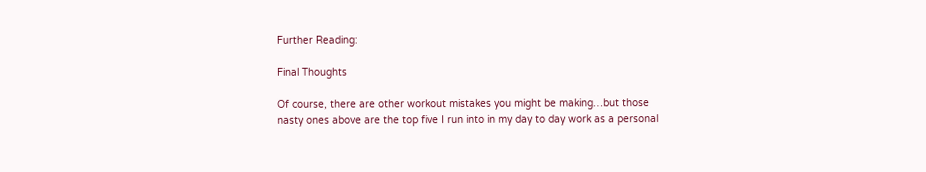Further Reading:

Final Thoughts

Of course, there are other workout mistakes you might be making…but those nasty ones above are the top five I run into in my day to day work as a personal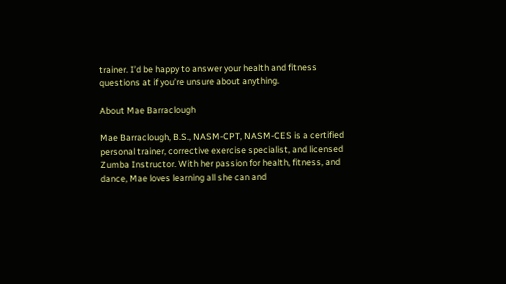trainer. I’d be happy to answer your health and fitness questions at if you’re unsure about anything.

About Mae Barraclough

Mae Barraclough, B.S., NASM-CPT, NASM-CES is a certified personal trainer, corrective exercise specialist, and licensed Zumba Instructor. With her passion for health, fitness, and dance, Mae loves learning all she can and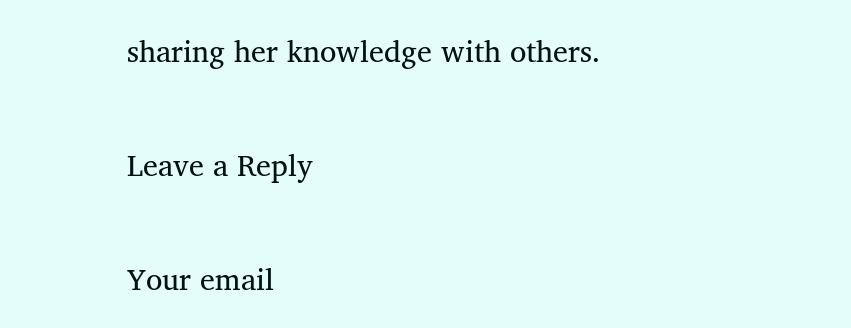sharing her knowledge with others.

Leave a Reply

Your email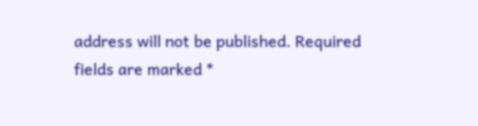address will not be published. Required fields are marked *